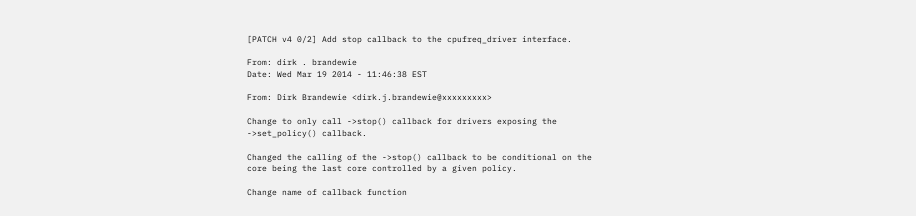[PATCH v4 0/2] Add stop callback to the cpufreq_driver interface.

From: dirk . brandewie
Date: Wed Mar 19 2014 - 11:46:38 EST

From: Dirk Brandewie <dirk.j.brandewie@xxxxxxxxx>

Change to only call ->stop() callback for drivers exposing the
->set_policy() callback.

Changed the calling of the ->stop() callback to be conditional on the
core being the last core controlled by a given policy.

Change name of callback function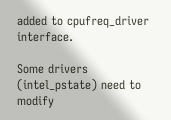added to cpufreq_driver interface.

Some drivers (intel_pstate) need to modify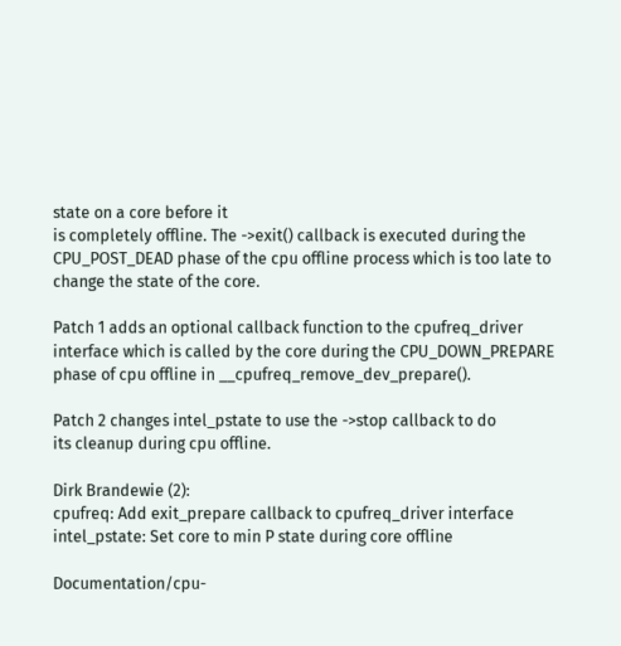state on a core before it
is completely offline. The ->exit() callback is executed during the
CPU_POST_DEAD phase of the cpu offline process which is too late to
change the state of the core.

Patch 1 adds an optional callback function to the cpufreq_driver
interface which is called by the core during the CPU_DOWN_PREPARE
phase of cpu offline in __cpufreq_remove_dev_prepare().

Patch 2 changes intel_pstate to use the ->stop callback to do
its cleanup during cpu offline.

Dirk Brandewie (2):
cpufreq: Add exit_prepare callback to cpufreq_driver interface
intel_pstate: Set core to min P state during core offline

Documentation/cpu-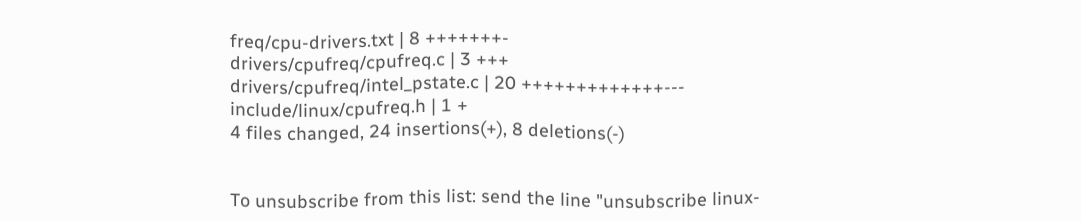freq/cpu-drivers.txt | 8 +++++++-
drivers/cpufreq/cpufreq.c | 3 +++
drivers/cpufreq/intel_pstate.c | 20 +++++++++++++---
include/linux/cpufreq.h | 1 +
4 files changed, 24 insertions(+), 8 deletions(-)


To unsubscribe from this list: send the line "unsubscribe linux-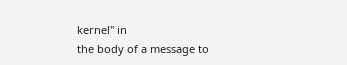kernel" in
the body of a message to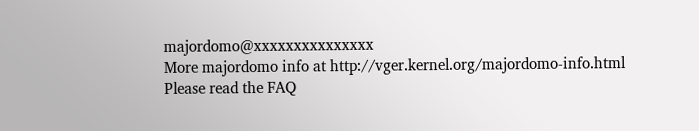majordomo@xxxxxxxxxxxxxxx
More majordomo info at http://vger.kernel.org/majordomo-info.html
Please read the FAQ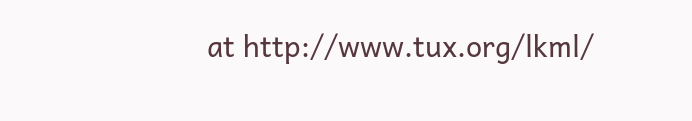at http://www.tux.org/lkml/